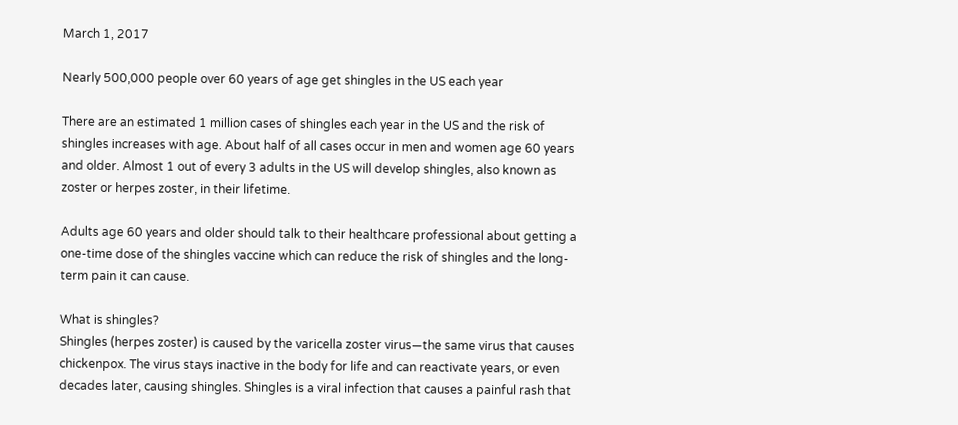March 1, 2017

Nearly 500,000 people over 60 years of age get shingles in the US each year

There are an estimated 1 million cases of shingles each year in the US and the risk of shingles increases with age. About half of all cases occur in men and women age 60 years and older. Almost 1 out of every 3 adults in the US will develop shingles, also known as zoster or herpes zoster, in their lifetime.

Adults age 60 years and older should talk to their healthcare professional about getting a one-time dose of the shingles vaccine which can reduce the risk of shingles and the long-term pain it can cause.

What is shingles?
Shingles (herpes zoster) is caused by the varicella zoster virus—the same virus that causes chickenpox. The virus stays inactive in the body for life and can reactivate years, or even decades later, causing shingles. Shingles is a viral infection that causes a painful rash that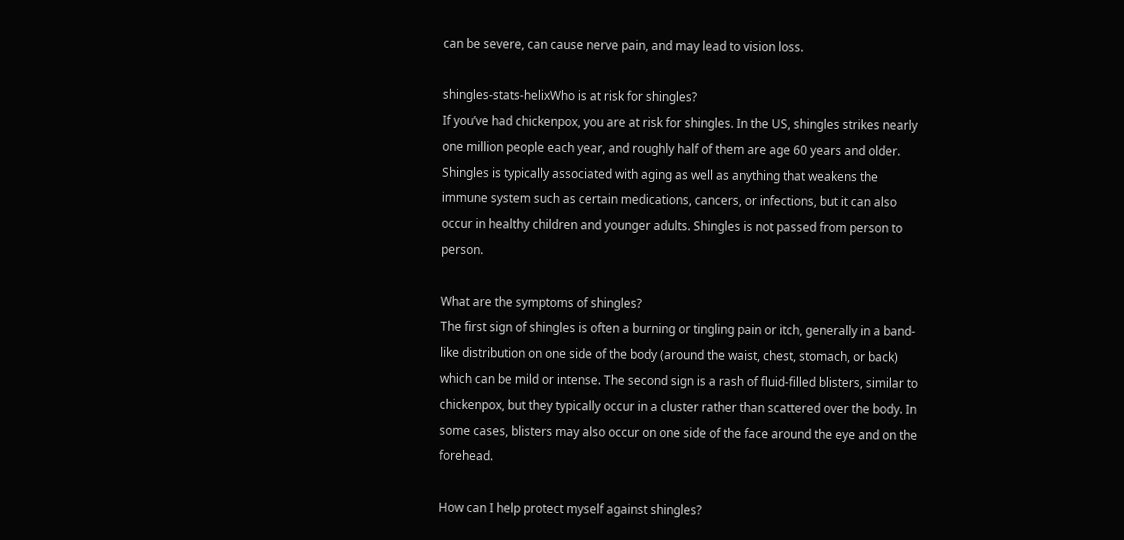can be severe, can cause nerve pain, and may lead to vision loss.

shingles-stats-helixWho is at risk for shingles?
If you’ve had chickenpox, you are at risk for shingles. In the US, shingles strikes nearly one million people each year, and roughly half of them are age 60 years and older. Shingles is typically associated with aging as well as anything that weakens the immune system such as certain medications, cancers, or infections, but it can also occur in healthy children and younger adults. Shingles is not passed from person to person.

What are the symptoms of shingles?
The first sign of shingles is often a burning or tingling pain or itch, generally in a band-like distribution on one side of the body (around the waist, chest, stomach, or back) which can be mild or intense. The second sign is a rash of fluid-filled blisters, similar to chickenpox, but they typically occur in a cluster rather than scattered over the body. In some cases, blisters may also occur on one side of the face around the eye and on the forehead.

How can I help protect myself against shingles?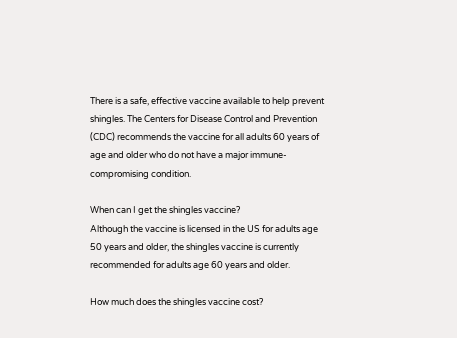There is a safe, effective vaccine available to help prevent shingles. The Centers for Disease Control and Prevention (CDC) recommends the vaccine for all adults 60 years of age and older who do not have a major immune-compromising condition.

When can I get the shingles vaccine?
Although the vaccine is licensed in the US for adults age 50 years and older, the shingles vaccine is currently recommended for adults age 60 years and older.

How much does the shingles vaccine cost?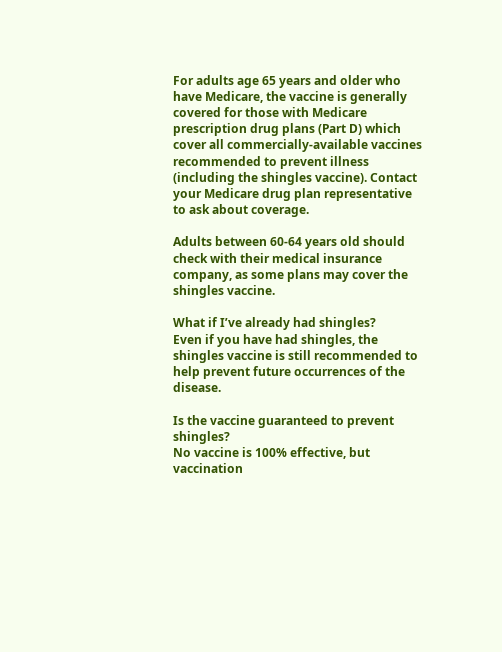For adults age 65 years and older who have Medicare, the vaccine is generally covered for those with Medicare prescription drug plans (Part D) which cover all commercially-available vaccines recommended to prevent illness (including the shingles vaccine). Contact your Medicare drug plan representative to ask about coverage.

Adults between 60-64 years old should check with their medical insurance company, as some plans may cover the shingles vaccine.

What if I’ve already had shingles?
Even if you have had shingles, the shingles vaccine is still recommended to help prevent future occurrences of the disease.

Is the vaccine guaranteed to prevent shingles?
No vaccine is 100% effective, but vaccination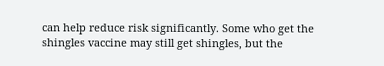can help reduce risk significantly. Some who get the shingles vaccine may still get shingles, but the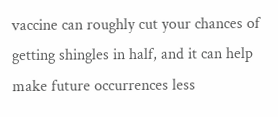vaccine can roughly cut your chances of getting shingles in half, and it can help make future occurrences less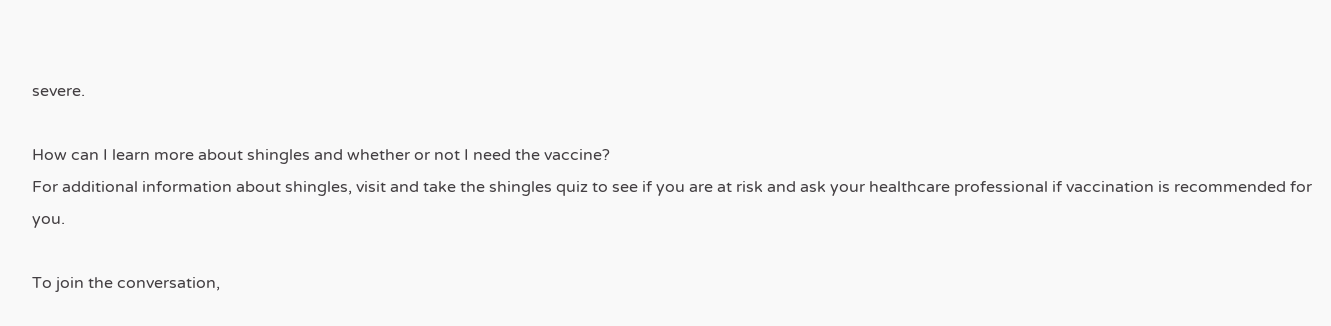severe.

How can I learn more about shingles and whether or not I need the vaccine?
For additional information about shingles, visit and take the shingles quiz to see if you are at risk and ask your healthcare professional if vaccination is recommended for you.

To join the conversation,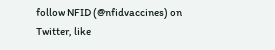follow NFID (@nfidvaccines) on Twitter, like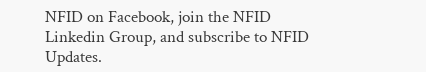NFID on Facebook, join the NFID Linkedin Group, and subscribe to NFID Updates.